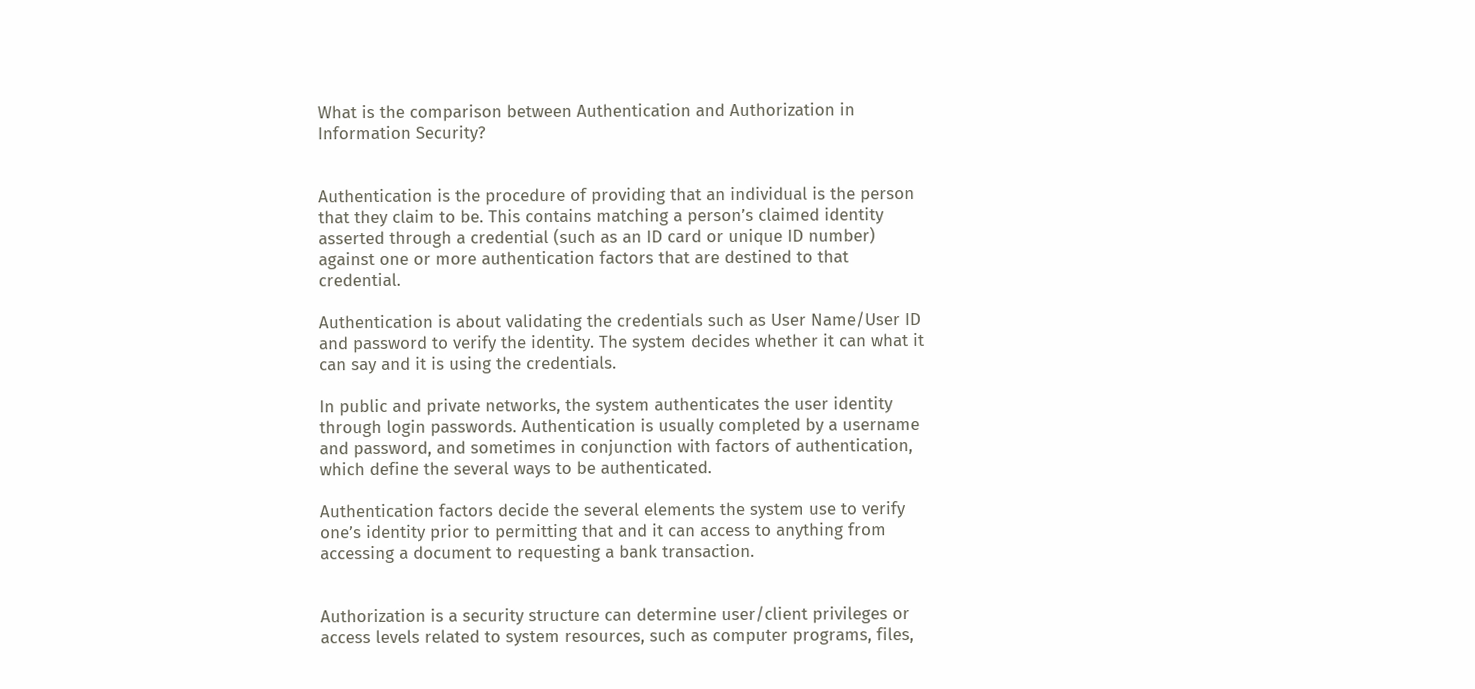What is the comparison between Authentication and Authorization in Information Security?


Authentication is the procedure of providing that an individual is the person that they claim to be. This contains matching a person’s claimed identity asserted through a credential (such as an ID card or unique ID number) against one or more authentication factors that are destined to that credential.

Authentication is about validating the credentials such as User Name/User ID and password to verify the identity. The system decides whether it can what it can say and it is using the credentials.

In public and private networks, the system authenticates the user identity through login passwords. Authentication is usually completed by a username and password, and sometimes in conjunction with factors of authentication, which define the several ways to be authenticated.

Authentication factors decide the several elements the system use to verify one’s identity prior to permitting that and it can access to anything from accessing a document to requesting a bank transaction.


Authorization is a security structure can determine user/client privileges or access levels related to system resources, such as computer programs, files,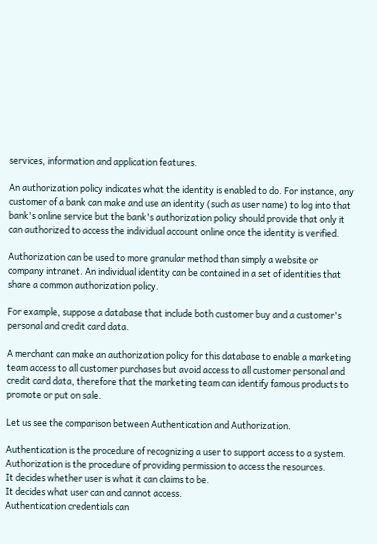services, information and application features.

An authorization policy indicates what the identity is enabled to do. For instance, any customer of a bank can make and use an identity (such as user name) to log into that bank's online service but the bank's authorization policy should provide that only it can authorized to access the individual account online once the identity is verified.

Authorization can be used to more granular method than simply a website or company intranet. An individual identity can be contained in a set of identities that share a common authorization policy.

For example, suppose a database that include both customer buy and a customer's personal and credit card data.

A merchant can make an authorization policy for this database to enable a marketing team access to all customer purchases but avoid access to all customer personal and credit card data, therefore that the marketing team can identify famous products to promote or put on sale.

Let us see the comparison between Authentication and Authorization.

Authentication is the procedure of recognizing a user to support access to a system.
Authorization is the procedure of providing permission to access the resources.
It decides whether user is what it can claims to be.
It decides what user can and cannot access.
Authentication credentials can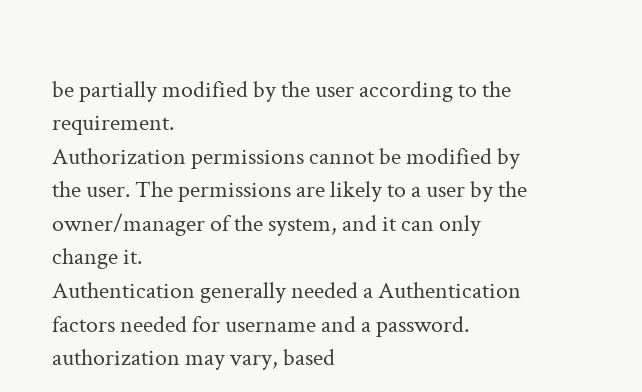be partially modified by the user according to the requirement.
Authorization permissions cannot be modified by the user. The permissions are likely to a user by the owner/manager of the system, and it can only change it.
Authentication generally needed a Authentication factors needed for username and a password.
authorization may vary, based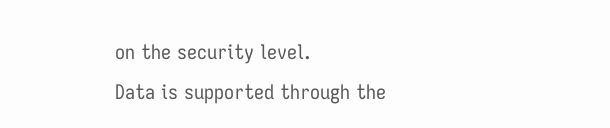on the security level.
Data is supported through the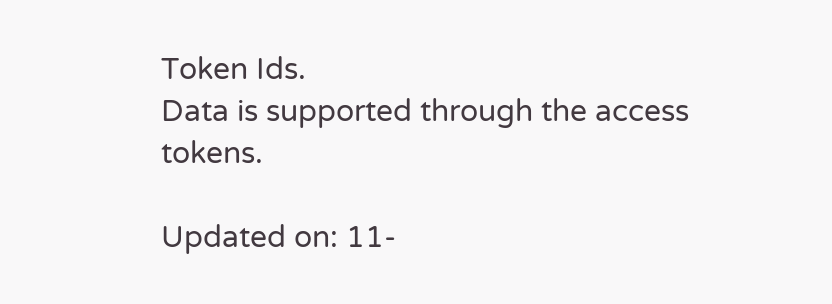Token Ids.
Data is supported through the access tokens.

Updated on: 11-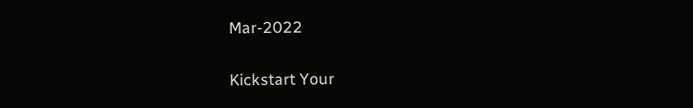Mar-2022


Kickstart Your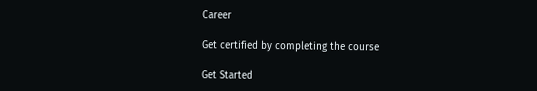Career

Get certified by completing the course

Get Started